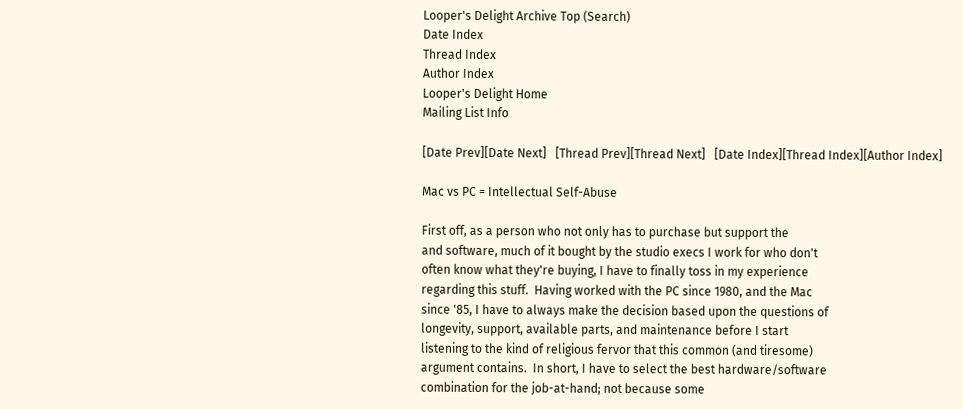Looper's Delight Archive Top (Search)
Date Index
Thread Index
Author Index
Looper's Delight Home
Mailing List Info

[Date Prev][Date Next]   [Thread Prev][Thread Next]   [Date Index][Thread Index][Author Index]

Mac vs PC = Intellectual Self-Abuse

First off, as a person who not only has to purchase but support the
and software, much of it bought by the studio execs I work for who don't
often know what they're buying, I have to finally toss in my experience
regarding this stuff.  Having worked with the PC since 1980, and the Mac
since '85, I have to always make the decision based upon the questions of
longevity, support, available parts, and maintenance before I start
listening to the kind of religious fervor that this common (and tiresome)
argument contains.  In short, I have to select the best hardware/software
combination for the job-at-hand; not because some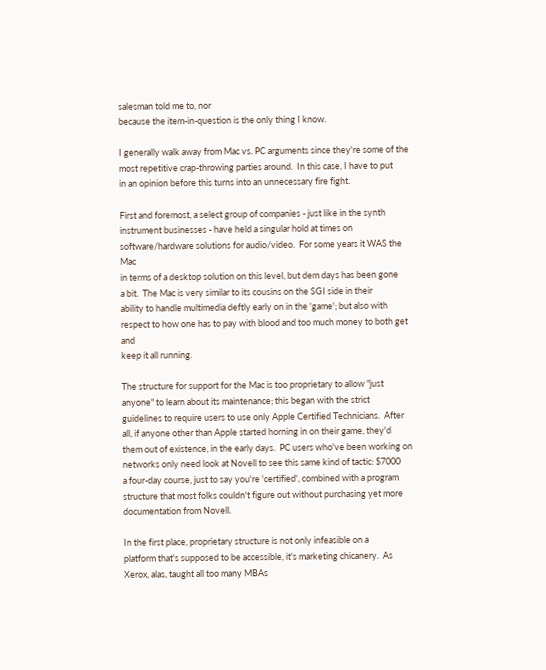salesman told me to, nor
because the item-in-question is the only thing I know.

I generally walk away from Mac vs. PC arguments since they're some of the
most repetitive crap-throwing parties around.  In this case, I have to put
in an opinion before this turns into an unnecessary fire fight.

First and foremost, a select group of companies - just like in the synth
instrument businesses - have held a singular hold at times on
software/hardware solutions for audio/video.  For some years it WAS the Mac
in terms of a desktop solution on this level, but dem days has been gone
a bit.  The Mac is very similar to its cousins on the SGI side in their
ability to handle multimedia deftly early on in the 'game'; but also with
respect to how one has to pay with blood and too much money to both get and
keep it all running.

The structure for support for the Mac is too proprietary to allow "just
anyone" to learn about its maintenance; this began with the strict
guidelines to require users to use only Apple Certified Technicians.  After
all, if anyone other than Apple started horning in on their game, they'd
them out of existence, in the early days.  PC users who've been working on
networks only need look at Novell to see this same kind of tactic: $7000
a four-day course, just to say you're 'certified', combined with a program
structure that most folks couldn't figure out without purchasing yet more
documentation from Novell.

In the first place, proprietary structure is not only infeasible on a
platform that's supposed to be accessible, it's marketing chicanery.  As
Xerox, alas, taught all too many MBAs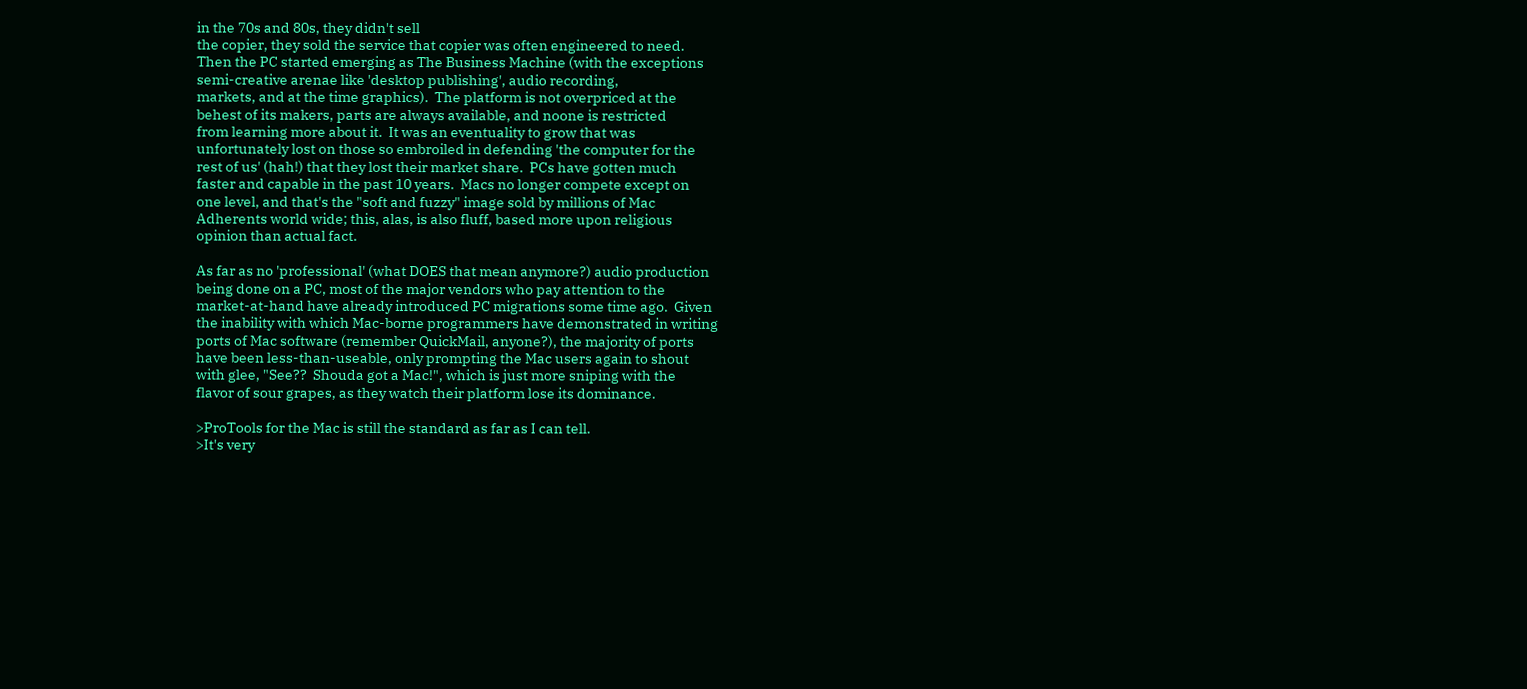in the 70s and 80s, they didn't sell
the copier, they sold the service that copier was often engineered to need.
Then the PC started emerging as The Business Machine (with the exceptions
semi-creative arenae like 'desktop publishing', audio recording,
markets, and at the time graphics).  The platform is not overpriced at the
behest of its makers, parts are always available, and noone is restricted
from learning more about it.  It was an eventuality to grow that was
unfortunately lost on those so embroiled in defending 'the computer for the
rest of us' (hah!) that they lost their market share.  PCs have gotten much
faster and capable in the past 10 years.  Macs no longer compete except on
one level, and that's the "soft and fuzzy" image sold by millions of Mac
Adherents world wide; this, alas, is also fluff, based more upon religious
opinion than actual fact.

As far as no 'professional' (what DOES that mean anymore?) audio production
being done on a PC, most of the major vendors who pay attention to the
market-at-hand have already introduced PC migrations some time ago.  Given
the inability with which Mac-borne programmers have demonstrated in writing
ports of Mac software (remember QuickMail, anyone?), the majority of ports
have been less-than-useable, only prompting the Mac users again to shout
with glee, "See??  Shouda got a Mac!", which is just more sniping with the
flavor of sour grapes, as they watch their platform lose its dominance.

>ProTools for the Mac is still the standard as far as I can tell.
>It's very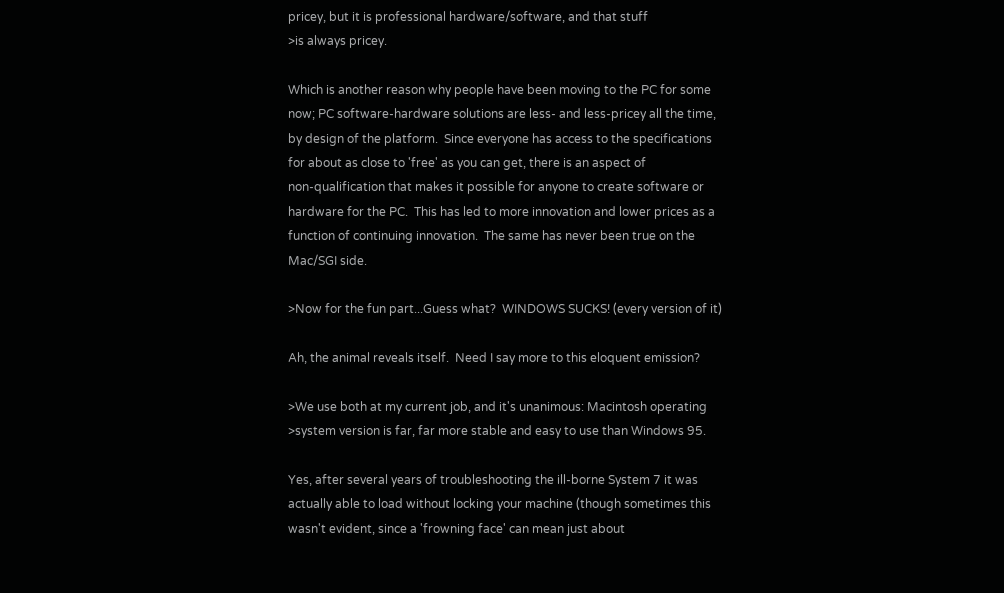pricey, but it is professional hardware/software, and that stuff
>is always pricey.

Which is another reason why people have been moving to the PC for some
now; PC software-hardware solutions are less- and less-pricey all the time,
by design of the platform.  Since everyone has access to the specifications
for about as close to 'free' as you can get, there is an aspect of
non-qualification that makes it possible for anyone to create software or
hardware for the PC.  This has led to more innovation and lower prices as a
function of continuing innovation.  The same has never been true on the
Mac/SGI side.

>Now for the fun part...Guess what?  WINDOWS SUCKS! (every version of it)

Ah, the animal reveals itself.  Need I say more to this eloquent emission?

>We use both at my current job, and it's unanimous: Macintosh operating
>system version is far, far more stable and easy to use than Windows 95.

Yes, after several years of troubleshooting the ill-borne System 7 it was
actually able to load without locking your machine (though sometimes this
wasn't evident, since a 'frowning face' can mean just about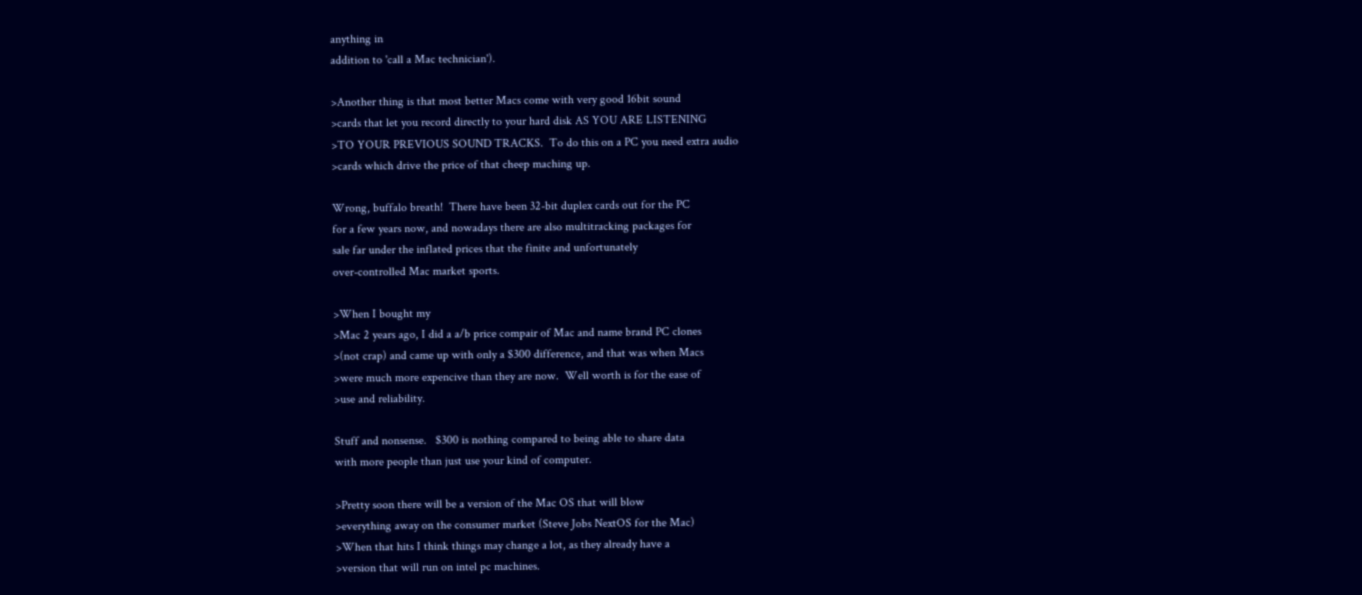anything in
addition to 'call a Mac technician').

>Another thing is that most better Macs come with very good 16bit sound
>cards that let you record directly to your hard disk AS YOU ARE LISTENING
>TO YOUR PREVIOUS SOUND TRACKS.  To do this on a PC you need extra audio
>cards which drive the price of that cheep maching up.

Wrong, buffalo breath!  There have been 32-bit duplex cards out for the PC
for a few years now, and nowadays there are also multitracking packages for
sale far under the inflated prices that the finite and unfortunately
over-controlled Mac market sports.

>When I bought my
>Mac 2 years ago, I did a a/b price compair of Mac and name brand PC clones
>(not crap) and came up with only a $300 difference, and that was when Macs
>were much more expencive than they are now.  Well worth is for the ease of
>use and reliability.

Stuff and nonsense.   $300 is nothing compared to being able to share data
with more people than just use your kind of computer.

>Pretty soon there will be a version of the Mac OS that will blow
>everything away on the consumer market (Steve Jobs NextOS for the Mac)
>When that hits I think things may change a lot, as they already have a
>version that will run on intel pc machines.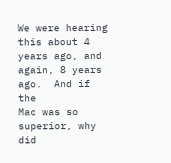We were hearing this about 4 years ago, and again, 8 years ago.  And if the
Mac was so superior, why did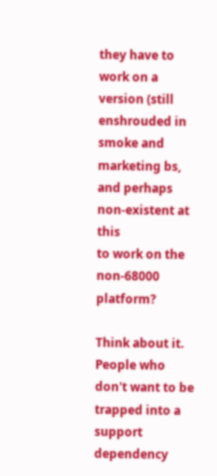they have to work on a version (still
enshrouded in smoke and marketing bs, and perhaps non-existent at this
to work on the non-68000 platform?

Think about it.  People who don't want to be trapped into a support
dependency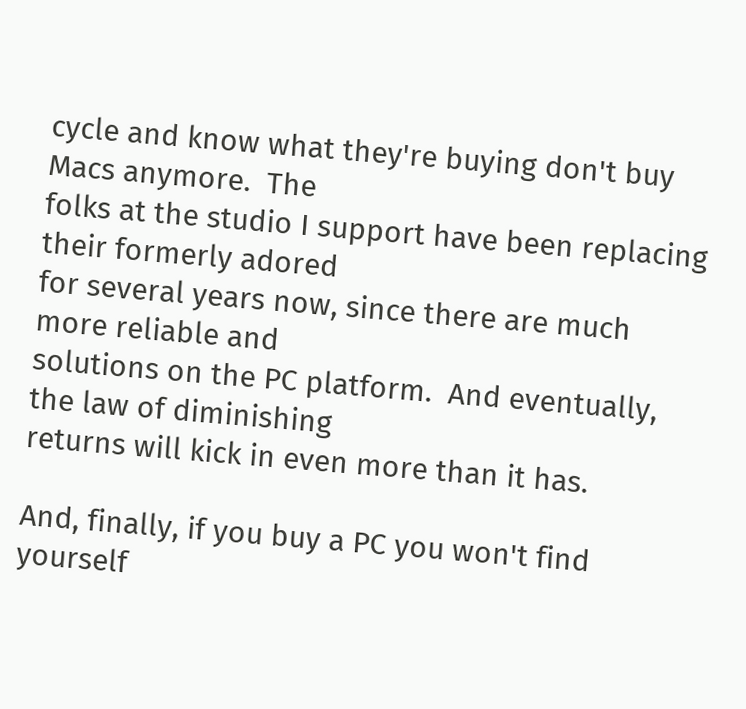cycle and know what they're buying don't buy Macs anymore.  The
folks at the studio I support have been replacing their formerly adored
for several years now, since there are much more reliable and
solutions on the PC platform.  And eventually, the law of diminishing
returns will kick in even more than it has.

And, finally, if you buy a PC you won't find yourself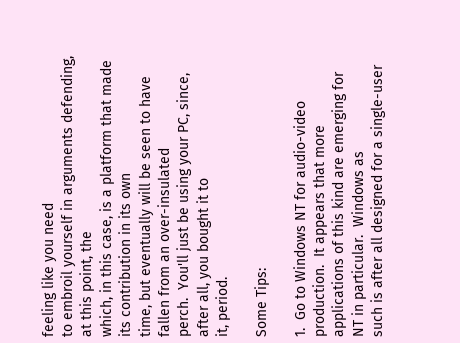feeling like you need
to embroil yourself in arguments defending, at this point, the
which, in this case, is a platform that made its contribution in its own
time, but eventually will be seen to have fallen from an over-insulated
perch.  You'll just be using your PC, since, after all, you bought it to
it, period.

Some Tips:

1.  Go to Windows NT for audio-video production.  It appears that more
applications of this kind are emerging for NT in particular.  Windows as
such is after all designed for a single-user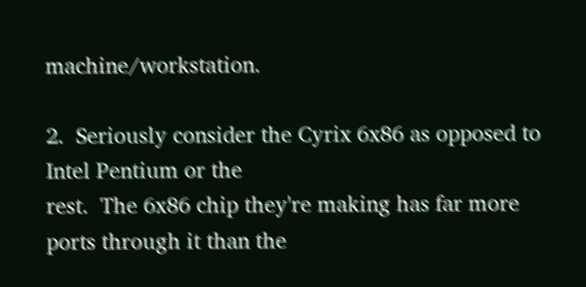machine/workstation.

2.  Seriously consider the Cyrix 6x86 as opposed to Intel Pentium or the
rest.  The 6x86 chip they're making has far more ports through it than the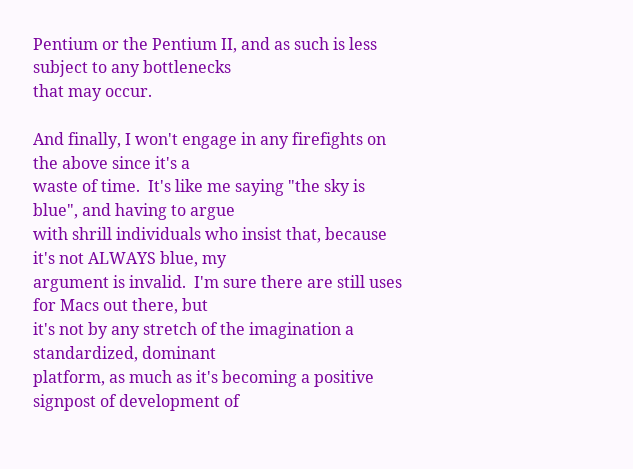Pentium or the Pentium II, and as such is less subject to any bottlenecks
that may occur.

And finally, I won't engage in any firefights on the above since it's a
waste of time.  It's like me saying "the sky is blue", and having to argue
with shrill individuals who insist that, because it's not ALWAYS blue, my
argument is invalid.  I'm sure there are still uses for Macs out there, but
it's not by any stretch of the imagination a standardized, dominant
platform, as much as it's becoming a positive signpost of development of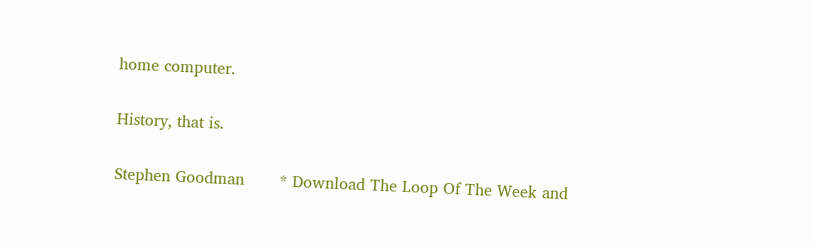home computer.

History, that is.

Stephen Goodman       * Download The Loop Of The Week and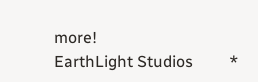more!
EarthLight Studios         *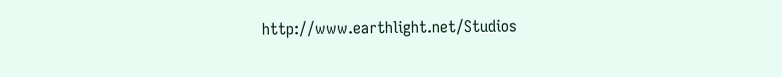http://www.earthlight.net/Studios